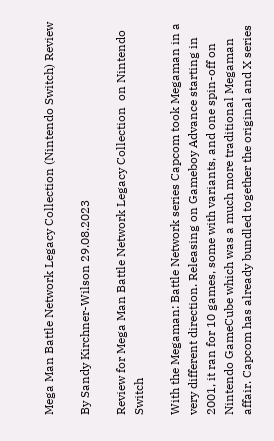Mega Man Battle Network Legacy Collection (Nintendo Switch) Review

By Sandy Kirchner-Wilson 29.08.2023

Review for Mega Man Battle Network Legacy Collection  on Nintendo Switch

With the Megaman: Battle Network series Capcom took Megaman in a very different direction. Releasing on Gameboy Advance starting in 2001, it ran for 10 games, some with variants, and one spin-off on Nintendo GameCube which was a much more traditional Megaman affair. Capcom has already bundled together the original and X series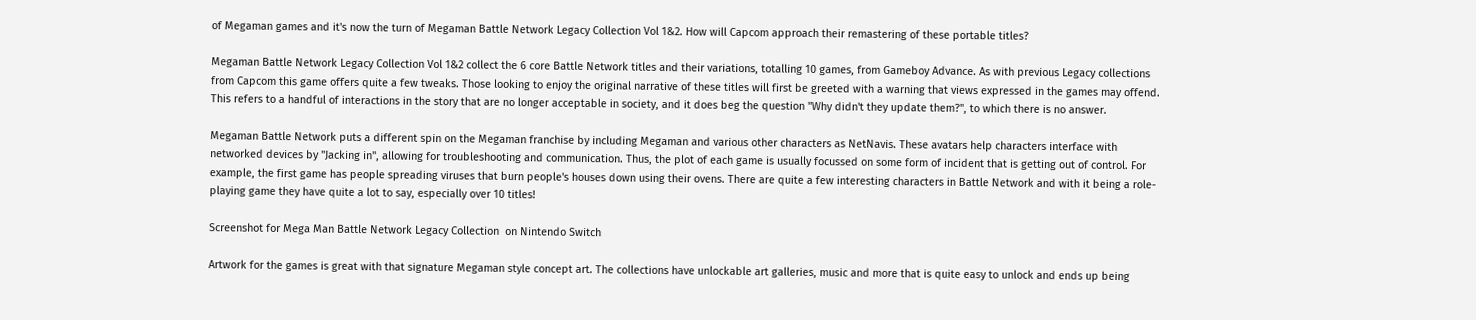of Megaman games and it's now the turn of Megaman Battle Network Legacy Collection Vol 1&2. How will Capcom approach their remastering of these portable titles?

Megaman Battle Network Legacy Collection Vol 1&2 collect the 6 core Battle Network titles and their variations, totalling 10 games, from Gameboy Advance. As with previous Legacy collections from Capcom this game offers quite a few tweaks. Those looking to enjoy the original narrative of these titles will first be greeted with a warning that views expressed in the games may offend. This refers to a handful of interactions in the story that are no longer acceptable in society, and it does beg the question "Why didn't they update them?", to which there is no answer.

Megaman Battle Network puts a different spin on the Megaman franchise by including Megaman and various other characters as NetNavis. These avatars help characters interface with networked devices by "Jacking in", allowing for troubleshooting and communication. Thus, the plot of each game is usually focussed on some form of incident that is getting out of control. For example, the first game has people spreading viruses that burn people's houses down using their ovens. There are quite a few interesting characters in Battle Network and with it being a role-playing game they have quite a lot to say, especially over 10 titles!

Screenshot for Mega Man Battle Network Legacy Collection  on Nintendo Switch

Artwork for the games is great with that signature Megaman style concept art. The collections have unlockable art galleries, music and more that is quite easy to unlock and ends up being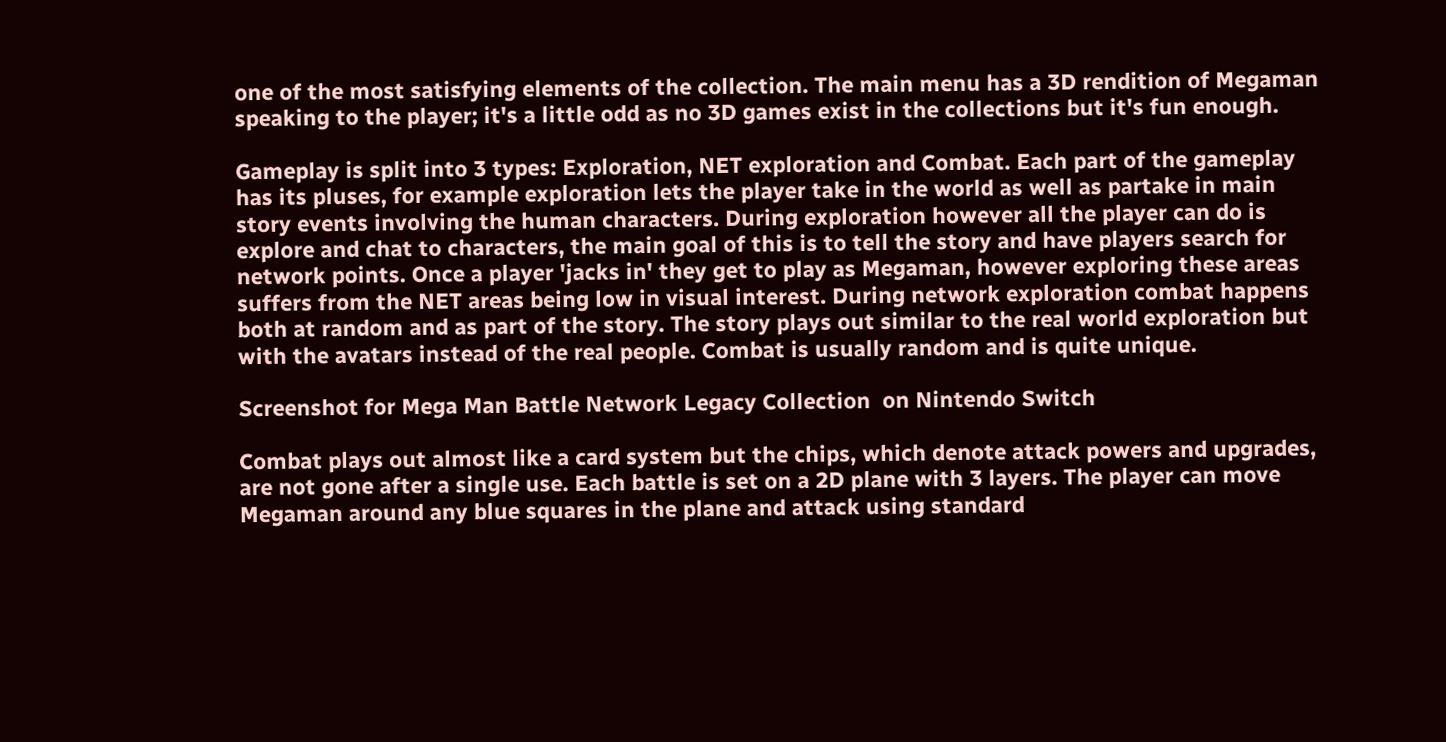one of the most satisfying elements of the collection. The main menu has a 3D rendition of Megaman speaking to the player; it's a little odd as no 3D games exist in the collections but it's fun enough.

Gameplay is split into 3 types: Exploration, NET exploration and Combat. Each part of the gameplay has its pluses, for example exploration lets the player take in the world as well as partake in main story events involving the human characters. During exploration however all the player can do is explore and chat to characters, the main goal of this is to tell the story and have players search for network points. Once a player 'jacks in' they get to play as Megaman, however exploring these areas suffers from the NET areas being low in visual interest. During network exploration combat happens both at random and as part of the story. The story plays out similar to the real world exploration but with the avatars instead of the real people. Combat is usually random and is quite unique.

Screenshot for Mega Man Battle Network Legacy Collection  on Nintendo Switch

Combat plays out almost like a card system but the chips, which denote attack powers and upgrades, are not gone after a single use. Each battle is set on a 2D plane with 3 layers. The player can move Megaman around any blue squares in the plane and attack using standard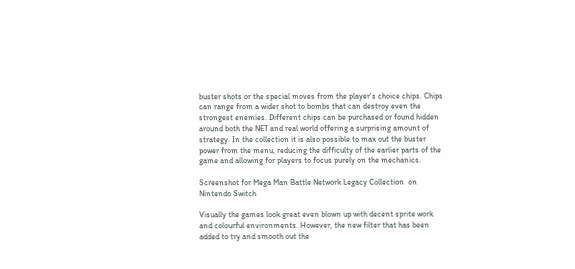buster shots or the special moves from the player's choice chips. Chips can range from a wider shot to bombs that can destroy even the strongest enemies. Different chips can be purchased or found hidden around both the NET and real world offering a surprising amount of strategy. In the collection it is also possible to max out the buster power from the menu, reducing the difficulty of the earlier parts of the game and allowing for players to focus purely on the mechanics.

Screenshot for Mega Man Battle Network Legacy Collection  on Nintendo Switch

Visually the games look great even blown up with decent sprite work and colourful environments. However, the new filter that has been added to try and smooth out the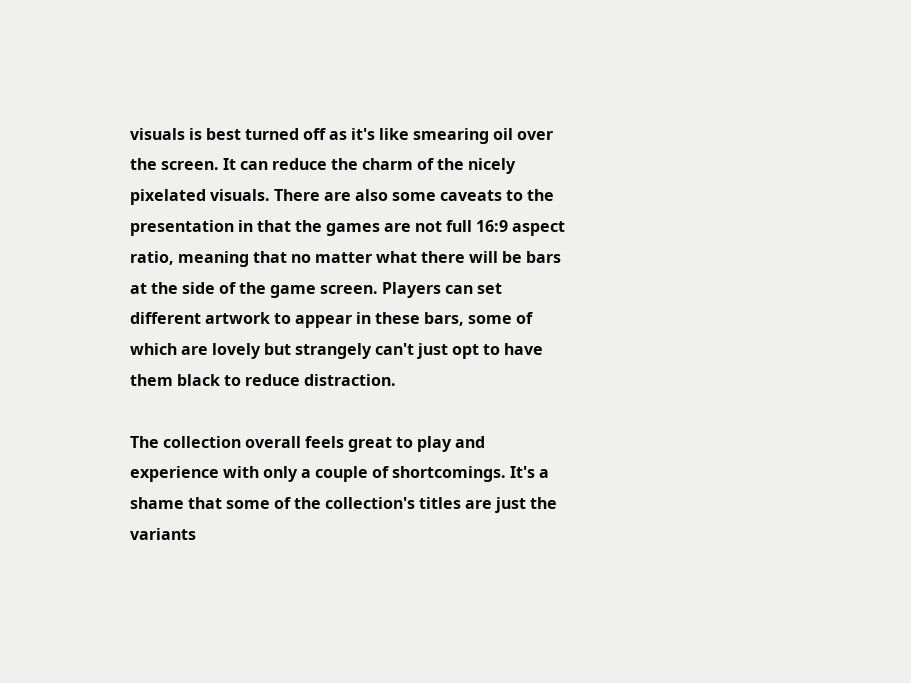visuals is best turned off as it's like smearing oil over the screen. It can reduce the charm of the nicely pixelated visuals. There are also some caveats to the presentation in that the games are not full 16:9 aspect ratio, meaning that no matter what there will be bars at the side of the game screen. Players can set different artwork to appear in these bars, some of which are lovely but strangely can't just opt to have them black to reduce distraction.

The collection overall feels great to play and experience with only a couple of shortcomings. It's a shame that some of the collection's titles are just the variants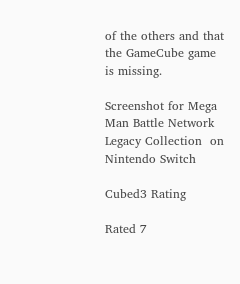of the others and that the GameCube game is missing.

Screenshot for Mega Man Battle Network Legacy Collection  on Nintendo Switch

Cubed3 Rating

Rated 7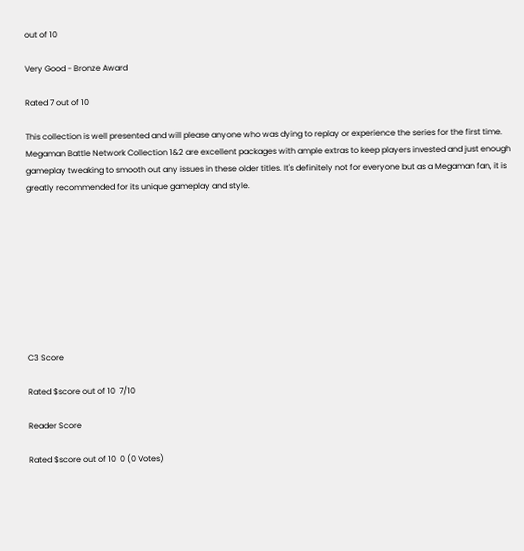out of 10

Very Good - Bronze Award

Rated 7 out of 10

This collection is well presented and will please anyone who was dying to replay or experience the series for the first time. Megaman Battle Network Collection 1&2 are excellent packages with ample extras to keep players invested and just enough gameplay tweaking to smooth out any issues in these older titles. It's definitely not for everyone but as a Megaman fan, it is greatly recommended for its unique gameplay and style.









C3 Score

Rated $score out of 10  7/10

Reader Score

Rated $score out of 10  0 (0 Votes)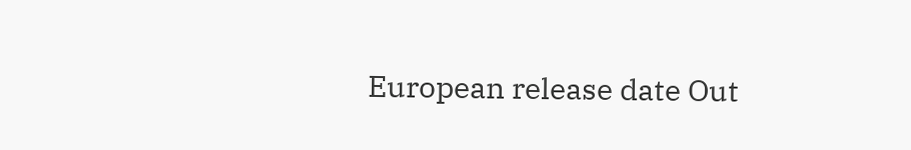European release date Out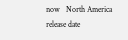now   North America release date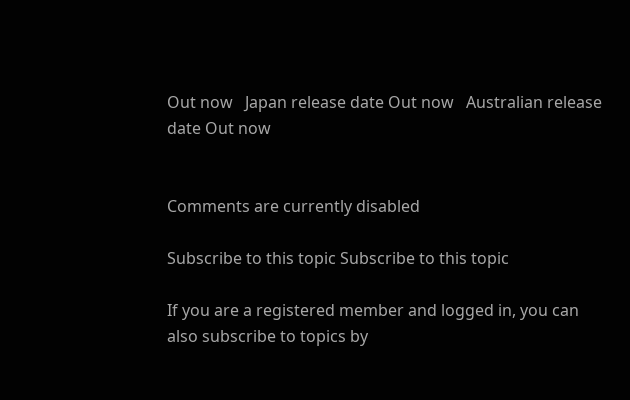Out now   Japan release date Out now   Australian release date Out now


Comments are currently disabled

Subscribe to this topic Subscribe to this topic

If you are a registered member and logged in, you can also subscribe to topics by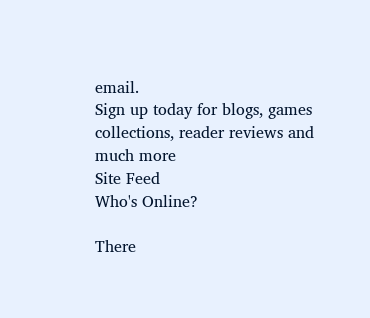email.
Sign up today for blogs, games collections, reader reviews and much more
Site Feed
Who's Online?

There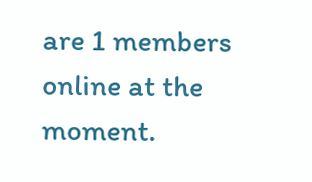are 1 members online at the moment.